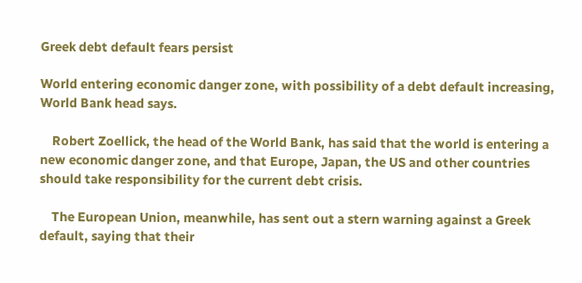Greek debt default fears persist

World entering economic danger zone, with possibility of a debt default increasing, World Bank head says.

    Robert Zoellick, the head of the World Bank, has said that the world is entering a new economic danger zone, and that Europe, Japan, the US and other countries should take responsibility for the current debt crisis.

    The European Union, meanwhile, has sent out a stern warning against a Greek default, saying that their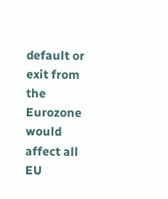default or exit from the Eurozone would affect all EU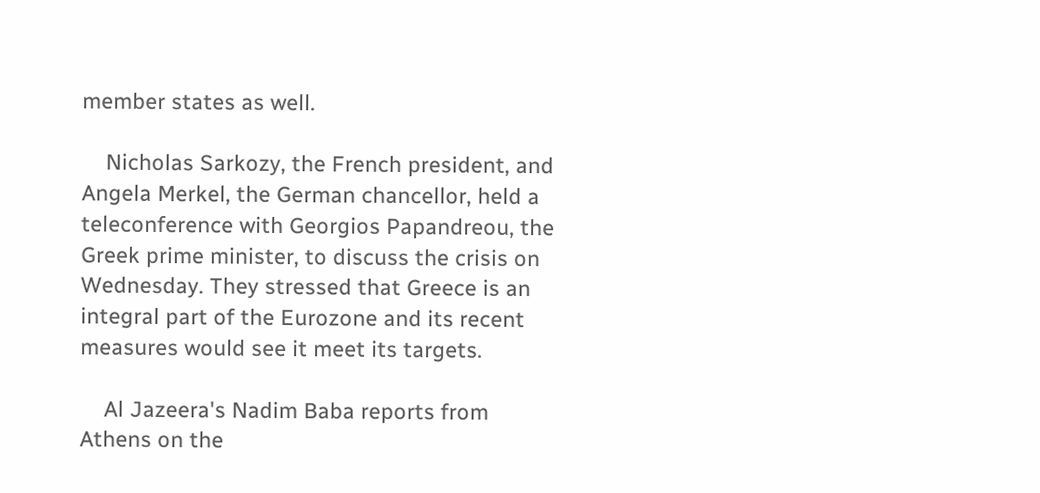member states as well.

    Nicholas Sarkozy, the French president, and Angela Merkel, the German chancellor, held a teleconference with Georgios Papandreou, the Greek prime minister, to discuss the crisis on Wednesday. They stressed that Greece is an integral part of the Eurozone and its recent measures would see it meet its targets.

    Al Jazeera's Nadim Baba reports from Athens on the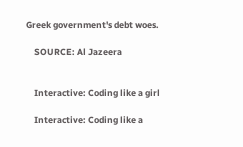Greek government's debt woes.

    SOURCE: Al Jazeera


    Interactive: Coding like a girl

    Interactive: Coding like a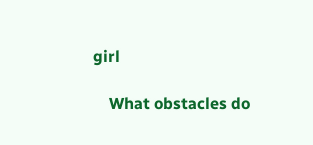girl

    What obstacles do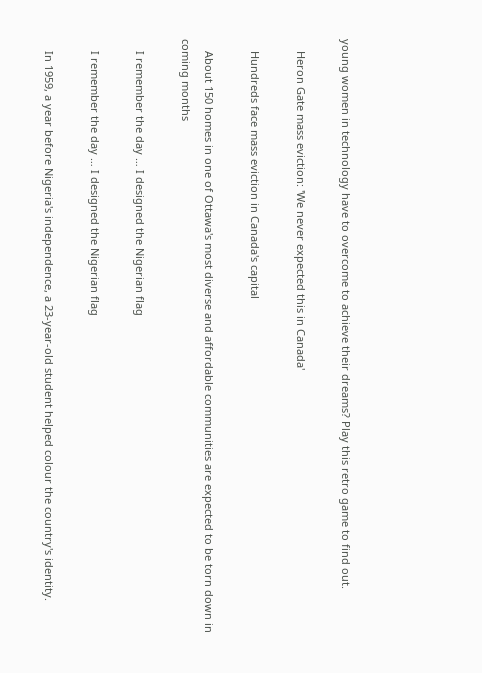young women in technology have to overcome to achieve their dreams? Play this retro game to find out.

    Heron Gate mass eviction: 'We never expected this in Canada'

    Hundreds face mass eviction in Canada's capital

    About 150 homes in one of Ottawa's most diverse and affordable communities are expected to be torn down in coming months

    I remember the day … I designed the Nigerian flag

    I remember the day … I designed the Nigerian flag

    In 1959, a year before Nigeria's independence, a 23-year-old student helped colour the country's identity.